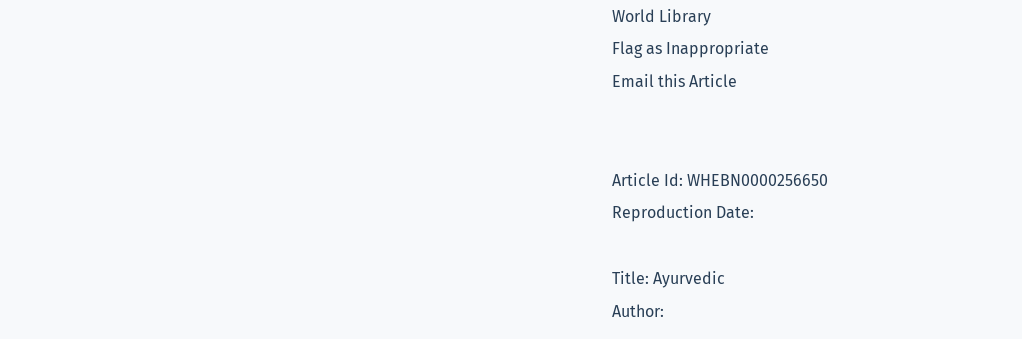World Library
Flag as Inappropriate
Email this Article


Article Id: WHEBN0000256650
Reproduction Date:

Title: Ayurvedic
Author: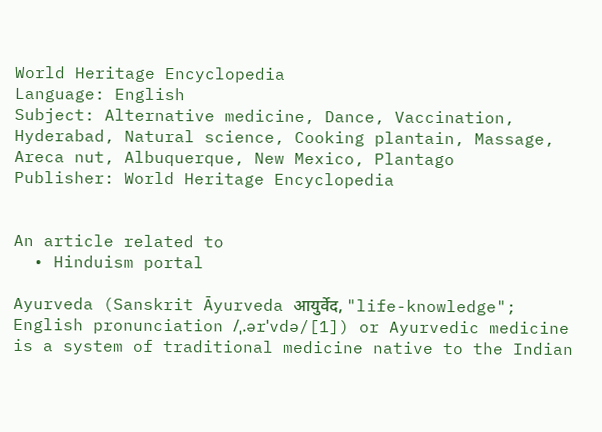World Heritage Encyclopedia
Language: English
Subject: Alternative medicine, Dance, Vaccination, Hyderabad, Natural science, Cooking plantain, Massage, Areca nut, Albuquerque, New Mexico, Plantago
Publisher: World Heritage Encyclopedia


An article related to
  • Hinduism portal

Ayurveda (Sanskrit Āyurveda आयुर्वेद, "life-knowledge"; English pronunciation /ˌ.ərˈvdə/[1]) or Ayurvedic medicine is a system of traditional medicine native to the Indian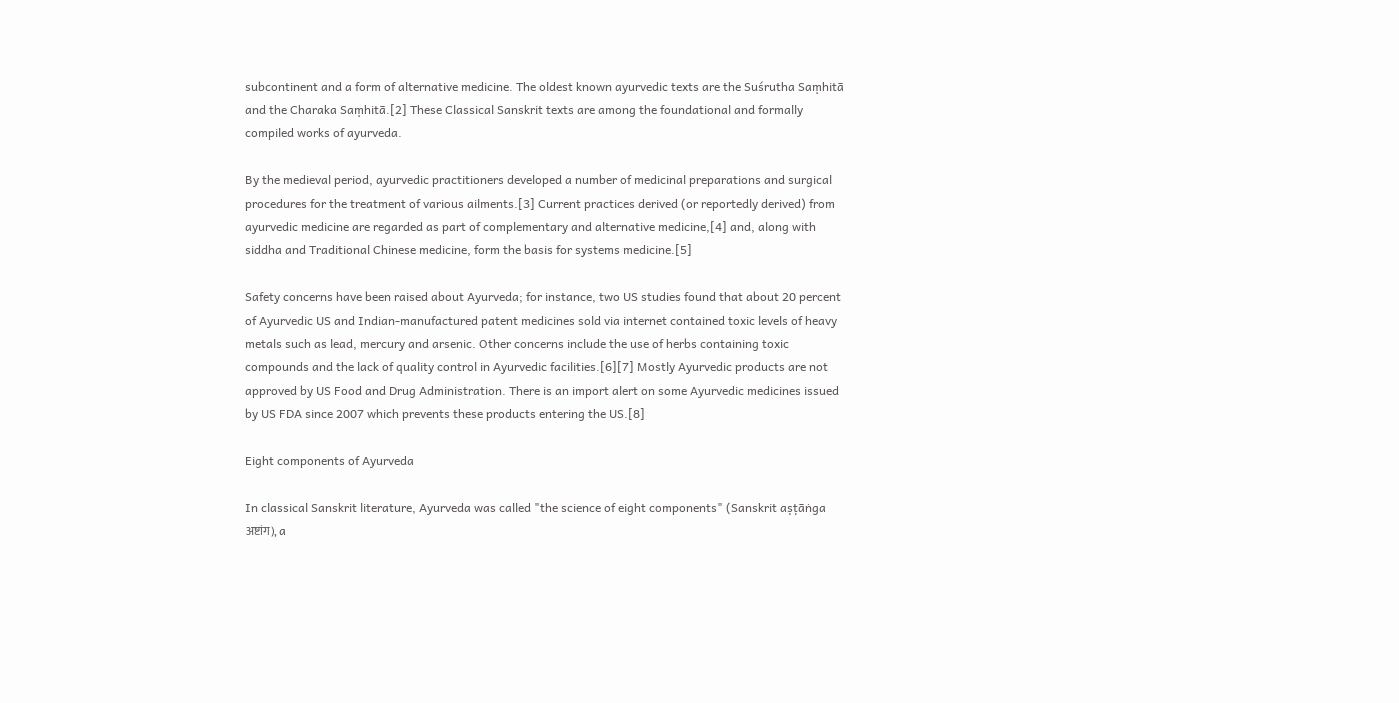subcontinent and a form of alternative medicine. The oldest known ayurvedic texts are the Suśrutha Saṃhitā and the Charaka Saṃhitā.[2] These Classical Sanskrit texts are among the foundational and formally compiled works of ayurveda.

By the medieval period, ayurvedic practitioners developed a number of medicinal preparations and surgical procedures for the treatment of various ailments.[3] Current practices derived (or reportedly derived) from ayurvedic medicine are regarded as part of complementary and alternative medicine,[4] and, along with siddha and Traditional Chinese medicine, form the basis for systems medicine.[5]

Safety concerns have been raised about Ayurveda; for instance, two US studies found that about 20 percent of Ayurvedic US and Indian-manufactured patent medicines sold via internet contained toxic levels of heavy metals such as lead, mercury and arsenic. Other concerns include the use of herbs containing toxic compounds and the lack of quality control in Ayurvedic facilities.[6][7] Mostly Ayurvedic products are not approved by US Food and Drug Administration. There is an import alert on some Ayurvedic medicines issued by US FDA since 2007 which prevents these products entering the US.[8]

Eight components of Ayurveda

In classical Sanskrit literature, Ayurveda was called "the science of eight components" (Sanskrit aṣṭāṅga अष्टांग), a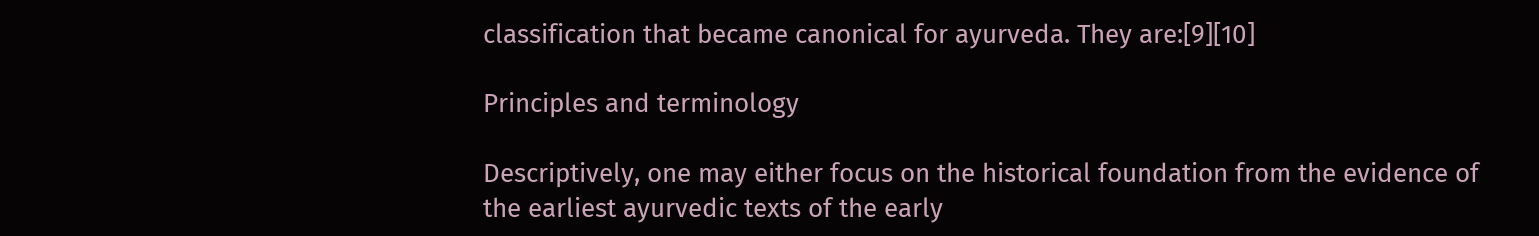classification that became canonical for ayurveda. They are:[9][10]

Principles and terminology

Descriptively, one may either focus on the historical foundation from the evidence of the earliest ayurvedic texts of the early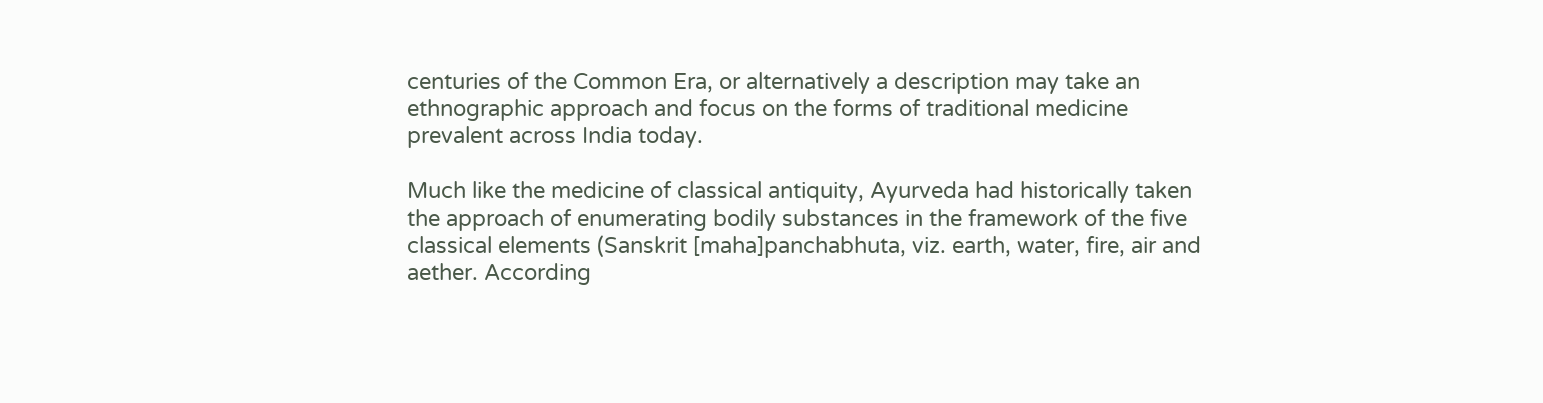centuries of the Common Era, or alternatively a description may take an ethnographic approach and focus on the forms of traditional medicine prevalent across India today.

Much like the medicine of classical antiquity, Ayurveda had historically taken the approach of enumerating bodily substances in the framework of the five classical elements (Sanskrit [maha]panchabhuta, viz. earth, water, fire, air and aether. According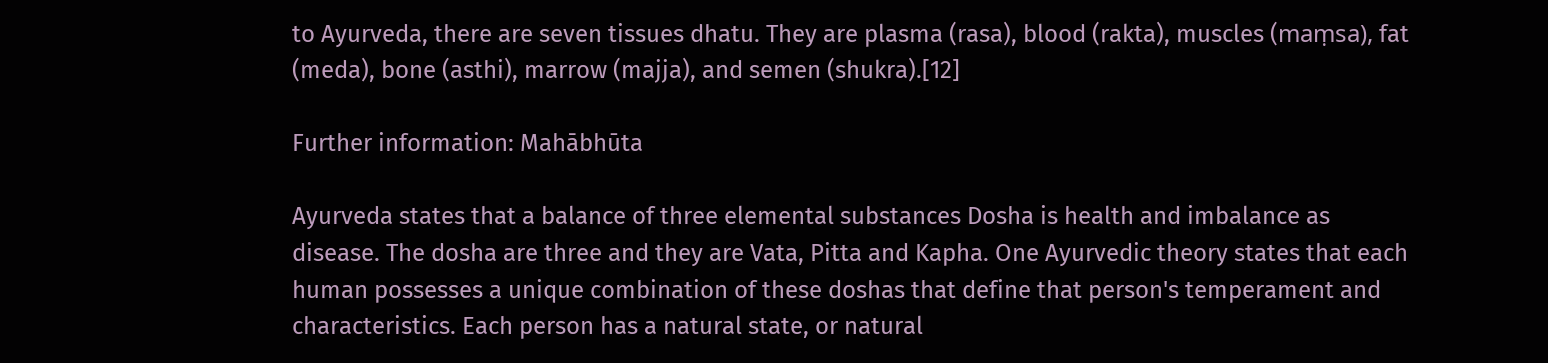to Ayurveda, there are seven tissues dhatu. They are plasma (rasa), blood (rakta), muscles (maṃsa), fat (meda), bone (asthi), marrow (majja), and semen (shukra).[12]

Further information: Mahābhūta

Ayurveda states that a balance of three elemental substances Dosha is health and imbalance as disease. The dosha are three and they are Vata, Pitta and Kapha. One Ayurvedic theory states that each human possesses a unique combination of these doshas that define that person's temperament and characteristics. Each person has a natural state, or natural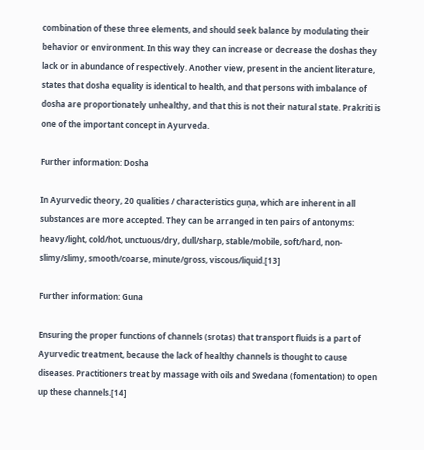combination of these three elements, and should seek balance by modulating their behavior or environment. In this way they can increase or decrease the doshas they lack or in abundance of respectively. Another view, present in the ancient literature, states that dosha equality is identical to health, and that persons with imbalance of dosha are proportionately unhealthy, and that this is not their natural state. Prakriti is one of the important concept in Ayurveda.

Further information: Dosha

In Ayurvedic theory, 20 qualities / characteristics guṇa, which are inherent in all substances are more accepted. They can be arranged in ten pairs of antonyms: heavy/light, cold/hot, unctuous/dry, dull/sharp, stable/mobile, soft/hard, non-slimy/slimy, smooth/coarse, minute/gross, viscous/liquid.[13]

Further information: Guna

Ensuring the proper functions of channels (srotas) that transport fluids is a part of Ayurvedic treatment, because the lack of healthy channels is thought to cause diseases. Practitioners treat by massage with oils and Swedana (fomentation) to open up these channels.[14]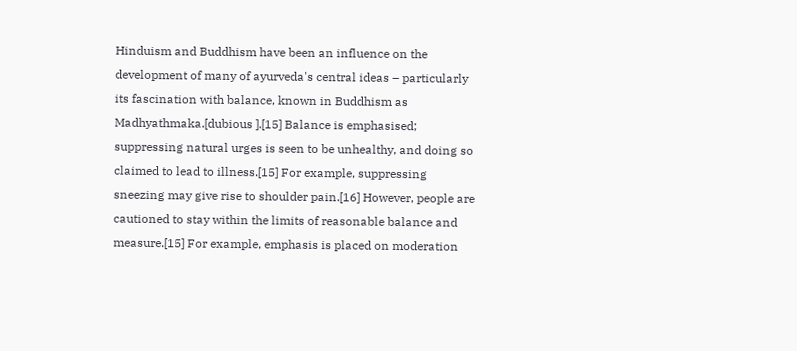Hinduism and Buddhism have been an influence on the development of many of ayurveda's central ideas – particularly its fascination with balance, known in Buddhism as Madhyathmaka.[dubious ].[15] Balance is emphasised; suppressing natural urges is seen to be unhealthy, and doing so claimed to lead to illness.[15] For example, suppressing sneezing may give rise to shoulder pain.[16] However, people are cautioned to stay within the limits of reasonable balance and measure.[15] For example, emphasis is placed on moderation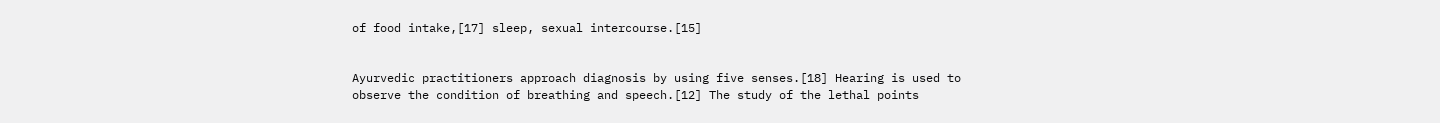of food intake,[17] sleep, sexual intercourse.[15]


Ayurvedic practitioners approach diagnosis by using five senses.[18] Hearing is used to observe the condition of breathing and speech.[12] The study of the lethal points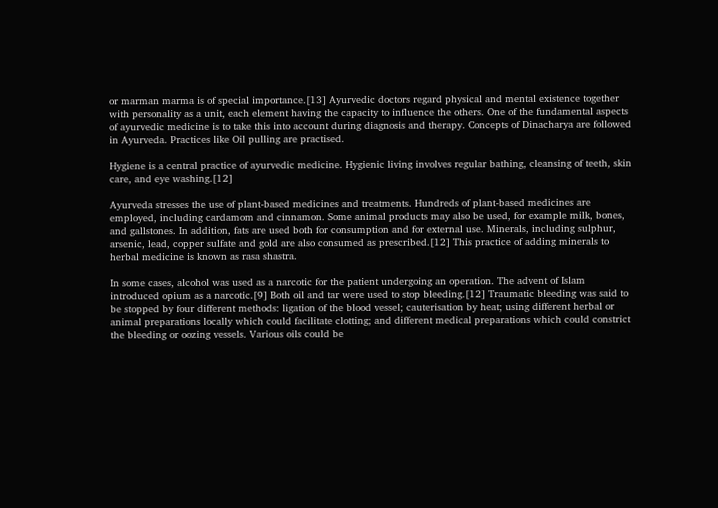or marman marma is of special importance.[13] Ayurvedic doctors regard physical and mental existence together with personality as a unit, each element having the capacity to influence the others. One of the fundamental aspects of ayurvedic medicine is to take this into account during diagnosis and therapy. Concepts of Dinacharya are followed in Ayurveda. Practices like Oil pulling are practised.

Hygiene is a central practice of ayurvedic medicine. Hygienic living involves regular bathing, cleansing of teeth, skin care, and eye washing.[12]

Ayurveda stresses the use of plant-based medicines and treatments. Hundreds of plant-based medicines are employed, including cardamom and cinnamon. Some animal products may also be used, for example milk, bones, and gallstones. In addition, fats are used both for consumption and for external use. Minerals, including sulphur, arsenic, lead, copper sulfate and gold are also consumed as prescribed.[12] This practice of adding minerals to herbal medicine is known as rasa shastra.

In some cases, alcohol was used as a narcotic for the patient undergoing an operation. The advent of Islam introduced opium as a narcotic.[9] Both oil and tar were used to stop bleeding.[12] Traumatic bleeding was said to be stopped by four different methods: ligation of the blood vessel; cauterisation by heat; using different herbal or animal preparations locally which could facilitate clotting; and different medical preparations which could constrict the bleeding or oozing vessels. Various oils could be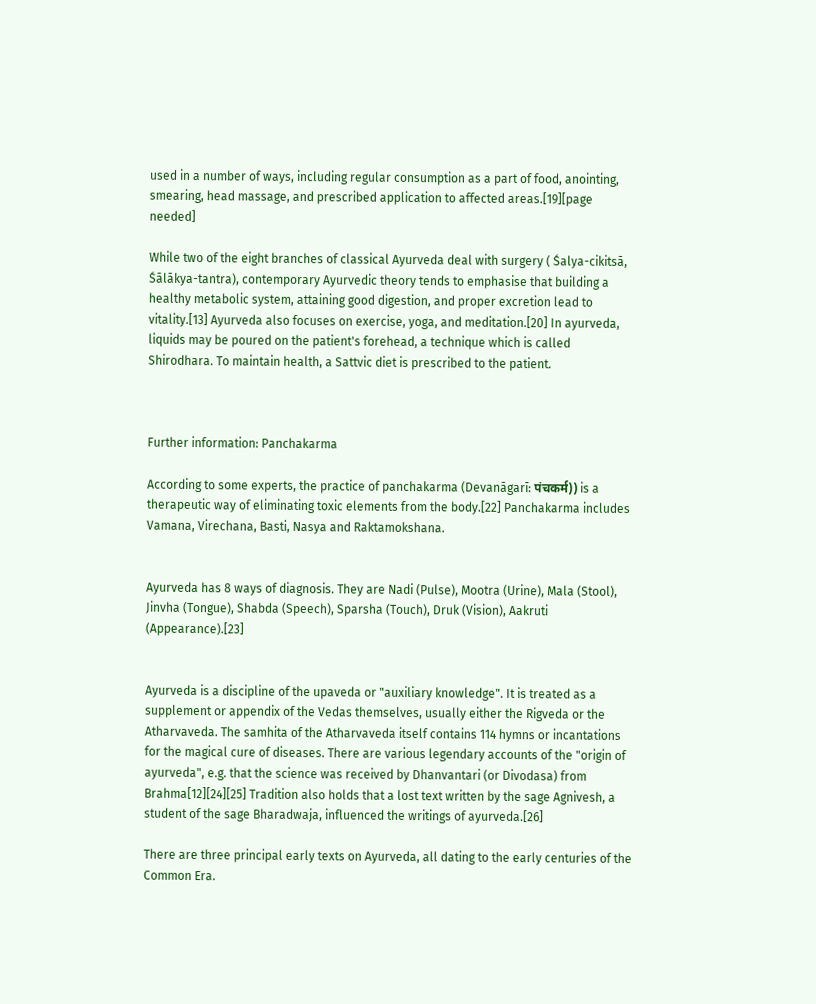used in a number of ways, including regular consumption as a part of food, anointing, smearing, head massage, and prescribed application to affected areas.[19][page needed]

While two of the eight branches of classical Ayurveda deal with surgery ( Śalya-cikitsā, Śālākya-tantra), contemporary Ayurvedic theory tends to emphasise that building a healthy metabolic system, attaining good digestion, and proper excretion lead to vitality.[13] Ayurveda also focuses on exercise, yoga, and meditation.[20] In ayurveda, liquids may be poured on the patient's forehead, a technique which is called Shirodhara. To maintain health, a Sattvic diet is prescribed to the patient.



Further information: Panchakarma

According to some experts, the practice of panchakarma (Devanāgarī: पंचकर्म‌)) is a therapeutic way of eliminating toxic elements from the body.[22] Panchakarma includes Vamana, Virechana, Basti, Nasya and Raktamokshana.


Ayurveda has 8 ways of diagnosis. They are Nadi (Pulse), Mootra (Urine), Mala (Stool), Jinvha (Tongue), Shabda (Speech), Sparsha (Touch), Druk (Vision), Aakruti (Appearance).[23]


Ayurveda is a discipline of the upaveda or "auxiliary knowledge". It is treated as a supplement or appendix of the Vedas themselves, usually either the Rigveda or the Atharvaveda. The samhita of the Atharvaveda itself contains 114 hymns or incantations for the magical cure of diseases. There are various legendary accounts of the "origin of ayurveda", e.g. that the science was received by Dhanvantari (or Divodasa) from Brahma[12][24][25] Tradition also holds that a lost text written by the sage Agnivesh, a student of the sage Bharadwaja, influenced the writings of ayurveda.[26]

There are three principal early texts on Ayurveda, all dating to the early centuries of the Common Era.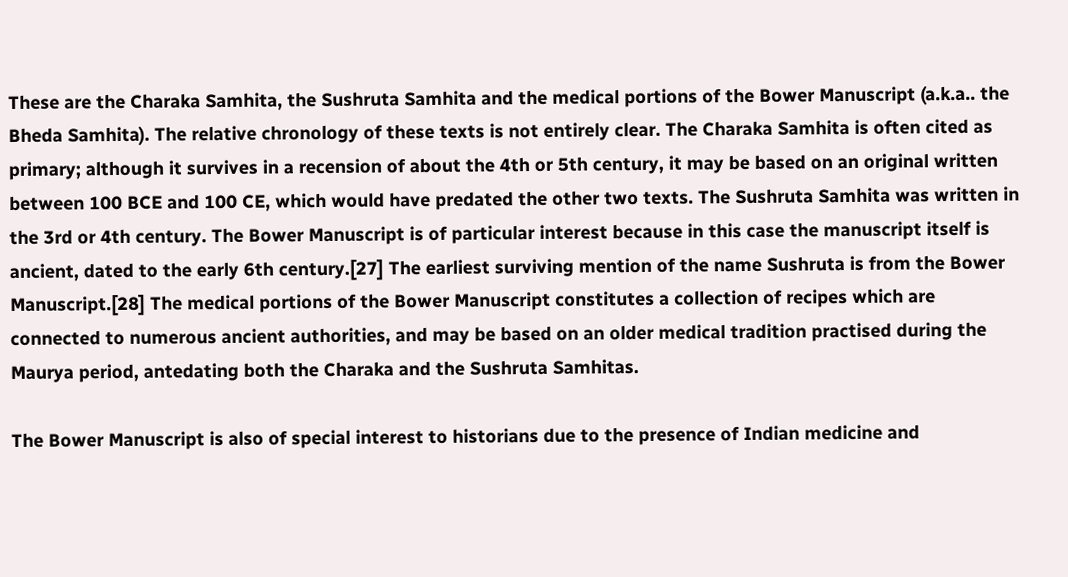These are the Charaka Samhita, the Sushruta Samhita and the medical portions of the Bower Manuscript (a.k.a.. the Bheda Samhita). The relative chronology of these texts is not entirely clear. The Charaka Samhita is often cited as primary; although it survives in a recension of about the 4th or 5th century, it may be based on an original written between 100 BCE and 100 CE, which would have predated the other two texts. The Sushruta Samhita was written in the 3rd or 4th century. The Bower Manuscript is of particular interest because in this case the manuscript itself is ancient, dated to the early 6th century.[27] The earliest surviving mention of the name Sushruta is from the Bower Manuscript.[28] The medical portions of the Bower Manuscript constitutes a collection of recipes which are connected to numerous ancient authorities, and may be based on an older medical tradition practised during the Maurya period, antedating both the Charaka and the Sushruta Samhitas.

The Bower Manuscript is also of special interest to historians due to the presence of Indian medicine and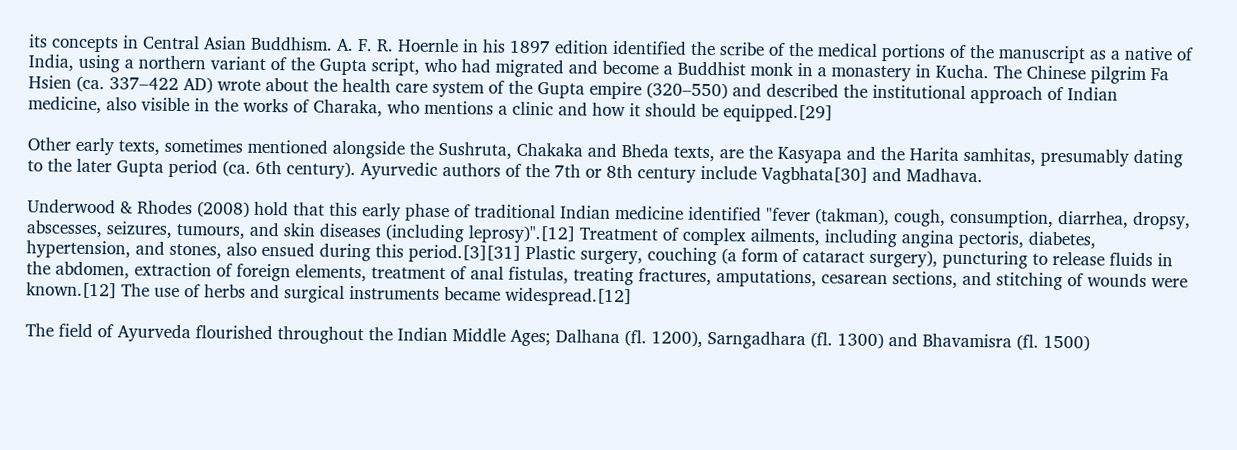its concepts in Central Asian Buddhism. A. F. R. Hoernle in his 1897 edition identified the scribe of the medical portions of the manuscript as a native of India, using a northern variant of the Gupta script, who had migrated and become a Buddhist monk in a monastery in Kucha. The Chinese pilgrim Fa Hsien (ca. 337–422 AD) wrote about the health care system of the Gupta empire (320–550) and described the institutional approach of Indian medicine, also visible in the works of Charaka, who mentions a clinic and how it should be equipped.[29]

Other early texts, sometimes mentioned alongside the Sushruta, Chakaka and Bheda texts, are the Kasyapa and the Harita samhitas, presumably dating to the later Gupta period (ca. 6th century). Ayurvedic authors of the 7th or 8th century include Vagbhata[30] and Madhava.

Underwood & Rhodes (2008) hold that this early phase of traditional Indian medicine identified "fever (takman), cough, consumption, diarrhea, dropsy, abscesses, seizures, tumours, and skin diseases (including leprosy)".[12] Treatment of complex ailments, including angina pectoris, diabetes, hypertension, and stones, also ensued during this period.[3][31] Plastic surgery, couching (a form of cataract surgery), puncturing to release fluids in the abdomen, extraction of foreign elements, treatment of anal fistulas, treating fractures, amputations, cesarean sections, and stitching of wounds were known.[12] The use of herbs and surgical instruments became widespread.[12]

The field of Ayurveda flourished throughout the Indian Middle Ages; Dalhana (fl. 1200), Sarngadhara (fl. 1300) and Bhavamisra (fl. 1500)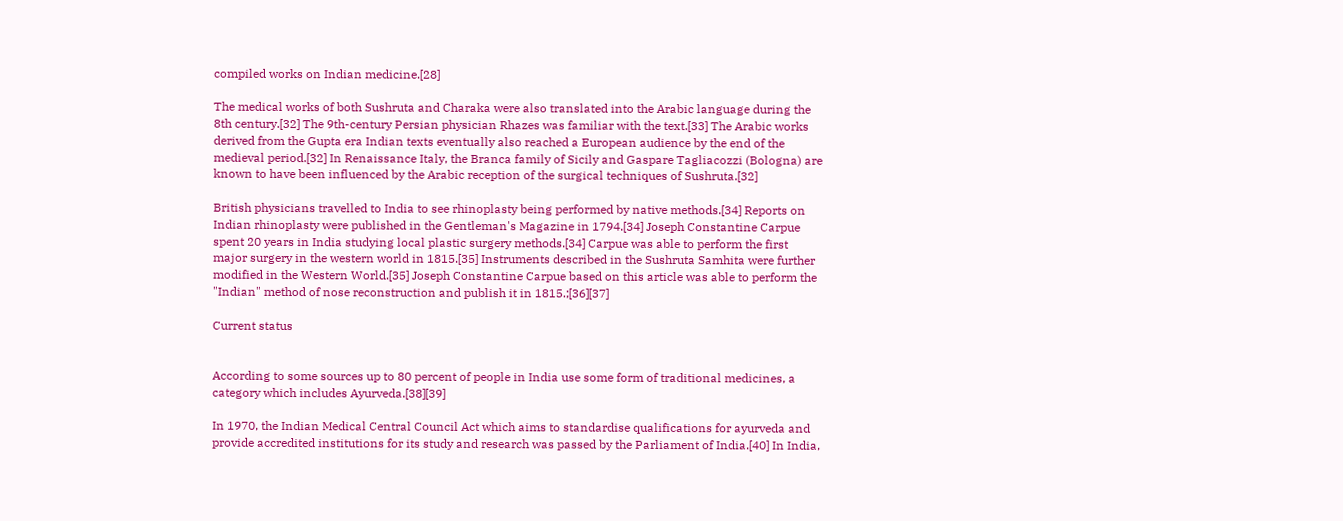compiled works on Indian medicine.[28]

The medical works of both Sushruta and Charaka were also translated into the Arabic language during the 8th century.[32] The 9th-century Persian physician Rhazes was familiar with the text.[33] The Arabic works derived from the Gupta era Indian texts eventually also reached a European audience by the end of the medieval period.[32] In Renaissance Italy, the Branca family of Sicily and Gaspare Tagliacozzi (Bologna) are known to have been influenced by the Arabic reception of the surgical techniques of Sushruta.[32]

British physicians travelled to India to see rhinoplasty being performed by native methods.[34] Reports on Indian rhinoplasty were published in the Gentleman's Magazine in 1794.[34] Joseph Constantine Carpue spent 20 years in India studying local plastic surgery methods.[34] Carpue was able to perform the first major surgery in the western world in 1815.[35] Instruments described in the Sushruta Samhita were further modified in the Western World.[35] Joseph Constantine Carpue based on this article was able to perform the "Indian" method of nose reconstruction and publish it in 1815.;[36][37]

Current status


According to some sources up to 80 percent of people in India use some form of traditional medicines, a category which includes Ayurveda.[38][39]

In 1970, the Indian Medical Central Council Act which aims to standardise qualifications for ayurveda and provide accredited institutions for its study and research was passed by the Parliament of India.[40] In India,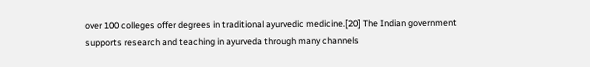over 100 colleges offer degrees in traditional ayurvedic medicine.[20] The Indian government supports research and teaching in ayurveda through many channels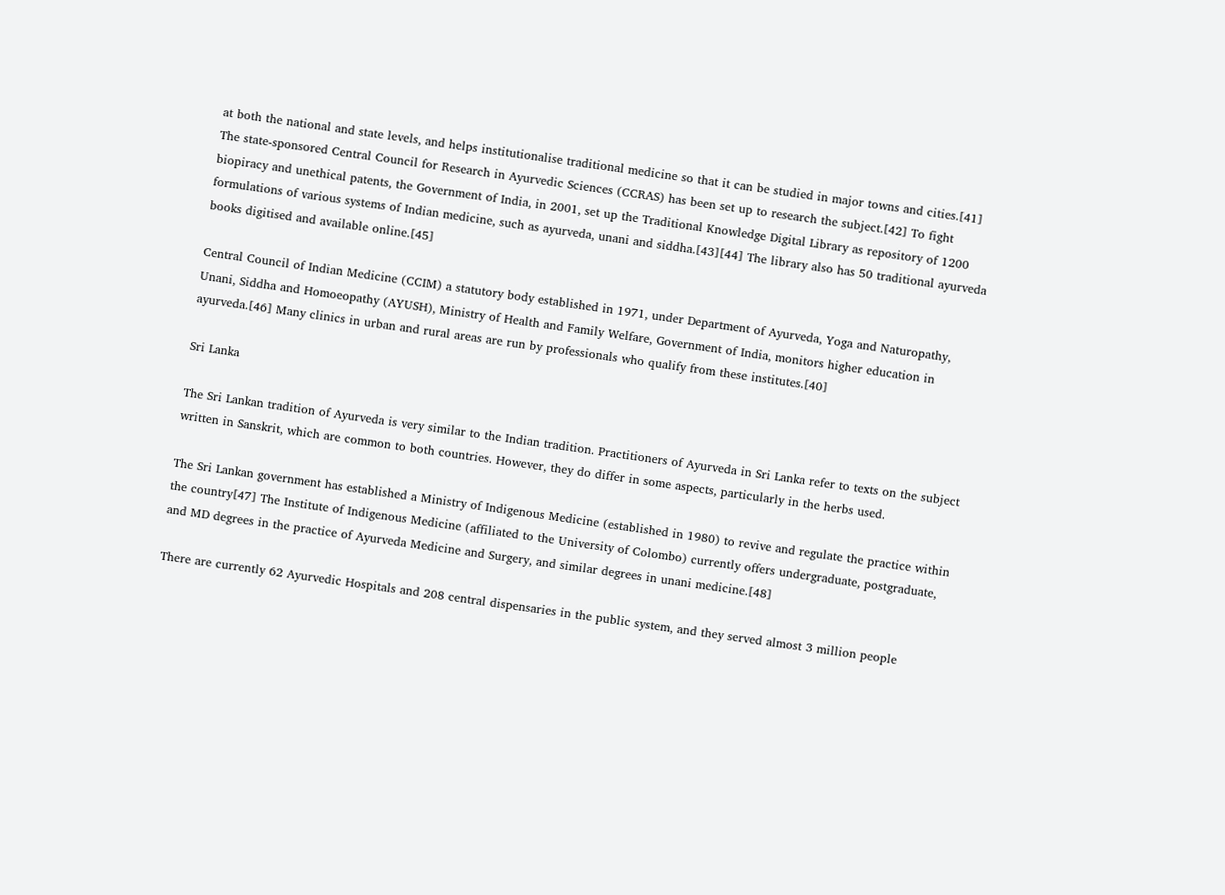at both the national and state levels, and helps institutionalise traditional medicine so that it can be studied in major towns and cities.[41] The state-sponsored Central Council for Research in Ayurvedic Sciences (CCRAS) has been set up to research the subject.[42] To fight biopiracy and unethical patents, the Government of India, in 2001, set up the Traditional Knowledge Digital Library as repository of 1200 formulations of various systems of Indian medicine, such as ayurveda, unani and siddha.[43][44] The library also has 50 traditional ayurveda books digitised and available online.[45]

Central Council of Indian Medicine (CCIM) a statutory body established in 1971, under Department of Ayurveda, Yoga and Naturopathy, Unani, Siddha and Homoeopathy (AYUSH), Ministry of Health and Family Welfare, Government of India, monitors higher education in ayurveda.[46] Many clinics in urban and rural areas are run by professionals who qualify from these institutes.[40]

Sri Lanka

The Sri Lankan tradition of Ayurveda is very similar to the Indian tradition. Practitioners of Ayurveda in Sri Lanka refer to texts on the subject written in Sanskrit, which are common to both countries. However, they do differ in some aspects, particularly in the herbs used.

The Sri Lankan government has established a Ministry of Indigenous Medicine (established in 1980) to revive and regulate the practice within the country[47] The Institute of Indigenous Medicine (affiliated to the University of Colombo) currently offers undergraduate, postgraduate, and MD degrees in the practice of Ayurveda Medicine and Surgery, and similar degrees in unani medicine.[48]

There are currently 62 Ayurvedic Hospitals and 208 central dispensaries in the public system, and they served almost 3 million people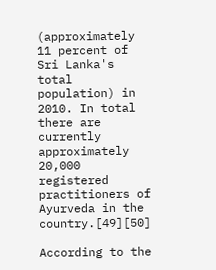(approximately 11 percent of Sri Lanka's total population) in 2010. In total there are currently approximately 20,000 registered practitioners of Ayurveda in the country.[49][50]

According to the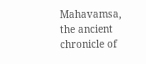Mahavamsa, the ancient chronicle of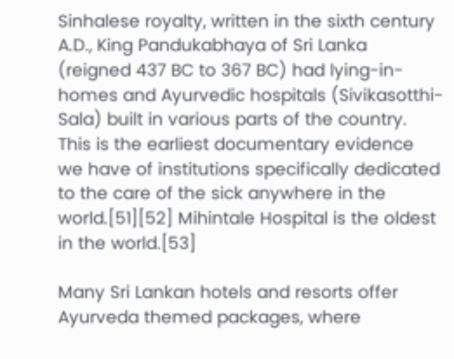Sinhalese royalty, written in the sixth century A.D., King Pandukabhaya of Sri Lanka (reigned 437 BC to 367 BC) had lying-in-homes and Ayurvedic hospitals (Sivikasotthi-Sala) built in various parts of the country. This is the earliest documentary evidence we have of institutions specifically dedicated to the care of the sick anywhere in the world.[51][52] Mihintale Hospital is the oldest in the world.[53]

Many Sri Lankan hotels and resorts offer Ayurveda themed packages, where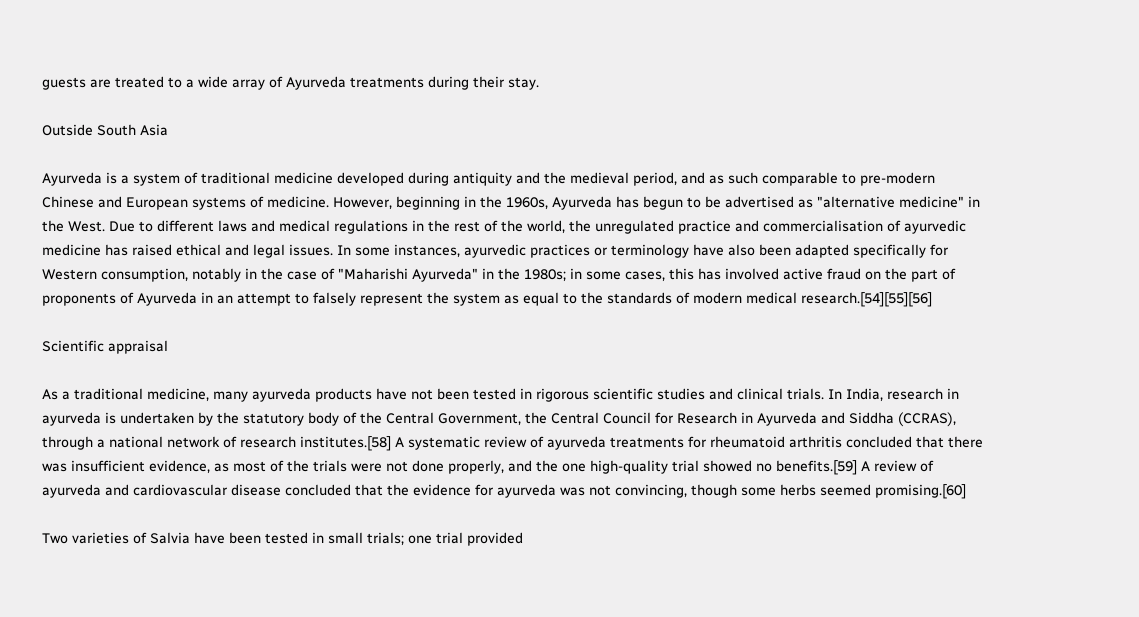guests are treated to a wide array of Ayurveda treatments during their stay.

Outside South Asia

Ayurveda is a system of traditional medicine developed during antiquity and the medieval period, and as such comparable to pre-modern Chinese and European systems of medicine. However, beginning in the 1960s, Ayurveda has begun to be advertised as "alternative medicine" in the West. Due to different laws and medical regulations in the rest of the world, the unregulated practice and commercialisation of ayurvedic medicine has raised ethical and legal issues. In some instances, ayurvedic practices or terminology have also been adapted specifically for Western consumption, notably in the case of "Maharishi Ayurveda" in the 1980s; in some cases, this has involved active fraud on the part of proponents of Ayurveda in an attempt to falsely represent the system as equal to the standards of modern medical research.[54][55][56]

Scientific appraisal

As a traditional medicine, many ayurveda products have not been tested in rigorous scientific studies and clinical trials. In India, research in ayurveda is undertaken by the statutory body of the Central Government, the Central Council for Research in Ayurveda and Siddha (CCRAS), through a national network of research institutes.[58] A systematic review of ayurveda treatments for rheumatoid arthritis concluded that there was insufficient evidence, as most of the trials were not done properly, and the one high-quality trial showed no benefits.[59] A review of ayurveda and cardiovascular disease concluded that the evidence for ayurveda was not convincing, though some herbs seemed promising.[60]

Two varieties of Salvia have been tested in small trials; one trial provided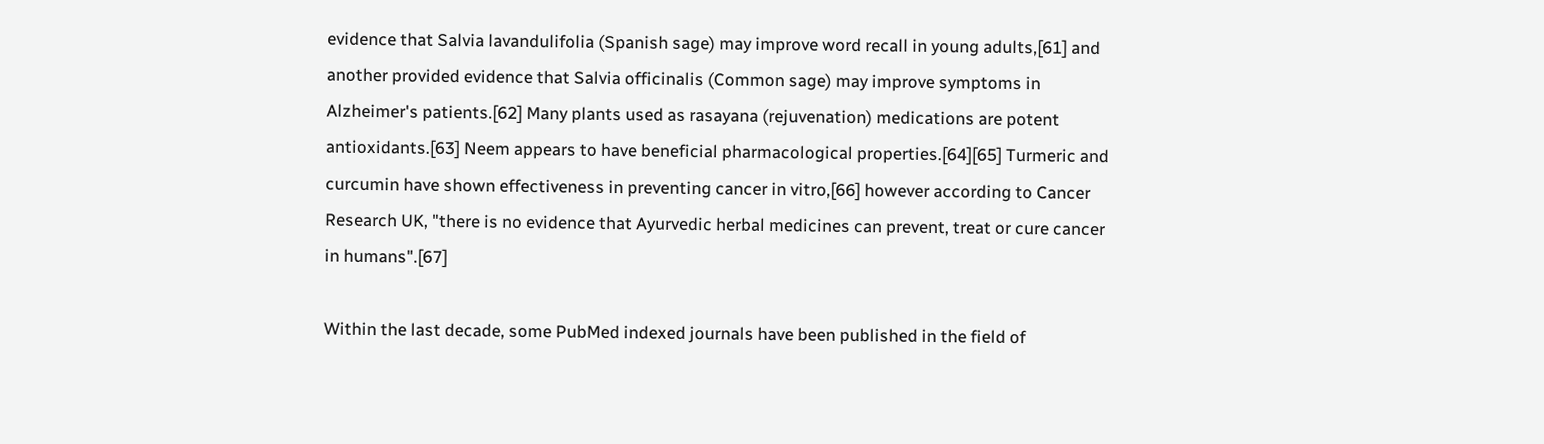evidence that Salvia lavandulifolia (Spanish sage) may improve word recall in young adults,[61] and another provided evidence that Salvia officinalis (Common sage) may improve symptoms in Alzheimer's patients.[62] Many plants used as rasayana (rejuvenation) medications are potent antioxidants.[63] Neem appears to have beneficial pharmacological properties.[64][65] Turmeric and curcumin have shown effectiveness in preventing cancer in vitro,[66] however according to Cancer Research UK, "there is no evidence that Ayurvedic herbal medicines can prevent, treat or cure cancer in humans".[67]

Within the last decade, some PubMed indexed journals have been published in the field of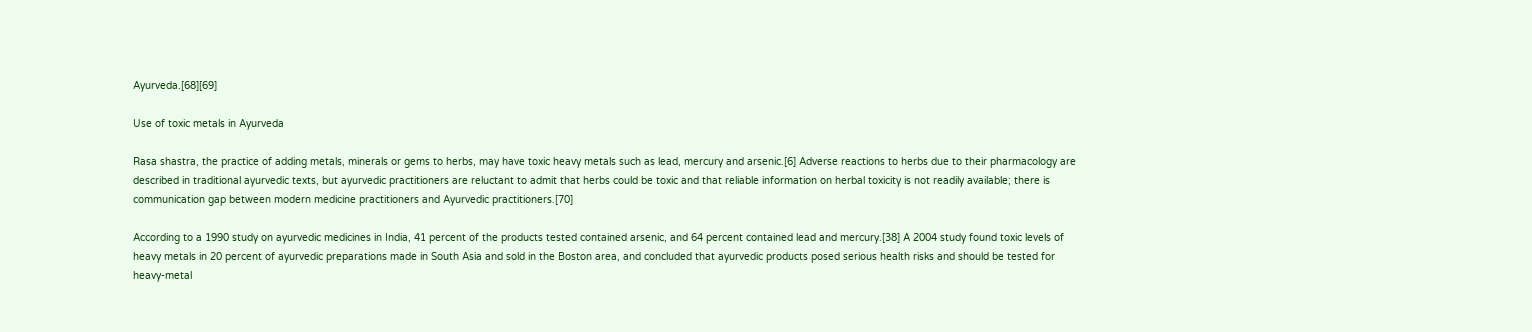Ayurveda.[68][69]

Use of toxic metals in Ayurveda

Rasa shastra, the practice of adding metals, minerals or gems to herbs, may have toxic heavy metals such as lead, mercury and arsenic.[6] Adverse reactions to herbs due to their pharmacology are described in traditional ayurvedic texts, but ayurvedic practitioners are reluctant to admit that herbs could be toxic and that reliable information on herbal toxicity is not readily available; there is communication gap between modern medicine practitioners and Ayurvedic practitioners.[70]

According to a 1990 study on ayurvedic medicines in India, 41 percent of the products tested contained arsenic, and 64 percent contained lead and mercury.[38] A 2004 study found toxic levels of heavy metals in 20 percent of ayurvedic preparations made in South Asia and sold in the Boston area, and concluded that ayurvedic products posed serious health risks and should be tested for heavy-metal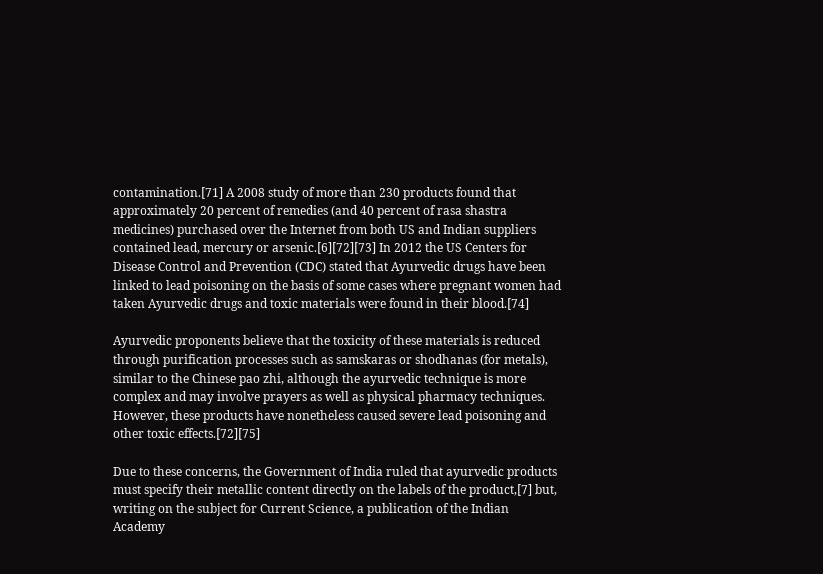contamination.[71] A 2008 study of more than 230 products found that approximately 20 percent of remedies (and 40 percent of rasa shastra medicines) purchased over the Internet from both US and Indian suppliers contained lead, mercury or arsenic.[6][72][73] In 2012 the US Centers for Disease Control and Prevention (CDC) stated that Ayurvedic drugs have been linked to lead poisoning on the basis of some cases where pregnant women had taken Ayurvedic drugs and toxic materials were found in their blood.[74]

Ayurvedic proponents believe that the toxicity of these materials is reduced through purification processes such as samskaras or shodhanas (for metals), similar to the Chinese pao zhi, although the ayurvedic technique is more complex and may involve prayers as well as physical pharmacy techniques. However, these products have nonetheless caused severe lead poisoning and other toxic effects.[72][75]

Due to these concerns, the Government of India ruled that ayurvedic products must specify their metallic content directly on the labels of the product,[7] but, writing on the subject for Current Science, a publication of the Indian Academy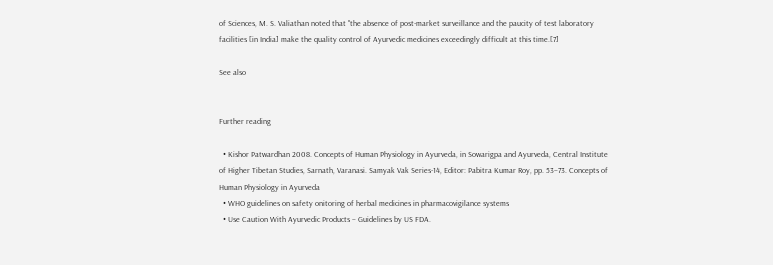of Sciences, M. S. Valiathan noted that "the absence of post-market surveillance and the paucity of test laboratory facilities [in India] make the quality control of Ayurvedic medicines exceedingly difficult at this time.[7]

See also


Further reading

  • Kishor Patwardhan 2008. Concepts of Human Physiology in Ayurveda, in Sowarigpa and Ayurveda, Central Institute of Higher Tibetan Studies, Sarnath, Varanasi. Samyak Vak Series-14, Editor: Pabitra Kumar Roy, pp. 53–73. Concepts of Human Physiology in Ayurveda
  • WHO guidelines on safety onitoring of herbal medicines in pharmacovigilance systems
  • Use Caution With Ayurvedic Products – Guidelines by US FDA.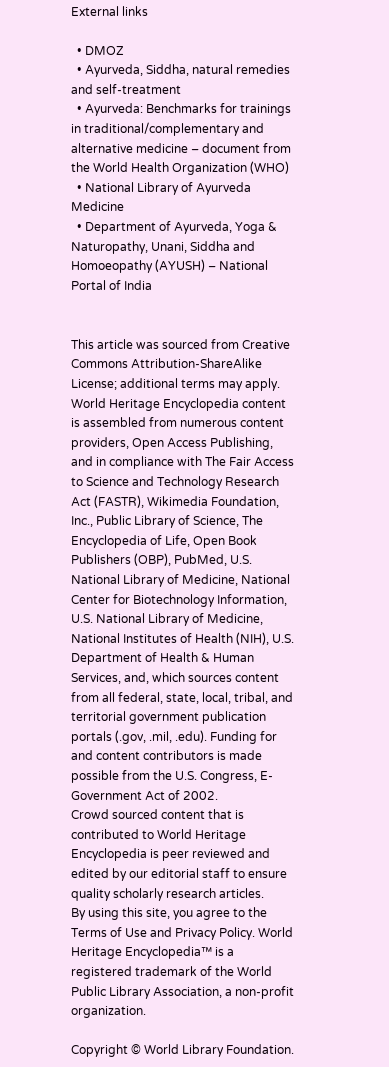External links

  • DMOZ
  • Ayurveda, Siddha, natural remedies and self-treatment
  • Ayurveda: Benchmarks for trainings in traditional/complementary and alternative medicine – document from the World Health Organization (WHO)
  • National Library of Ayurveda Medicine
  • Department of Ayurveda, Yoga & Naturopathy, Unani, Siddha and Homoeopathy (AYUSH) – National Portal of India


This article was sourced from Creative Commons Attribution-ShareAlike License; additional terms may apply. World Heritage Encyclopedia content is assembled from numerous content providers, Open Access Publishing, and in compliance with The Fair Access to Science and Technology Research Act (FASTR), Wikimedia Foundation, Inc., Public Library of Science, The Encyclopedia of Life, Open Book Publishers (OBP), PubMed, U.S. National Library of Medicine, National Center for Biotechnology Information, U.S. National Library of Medicine, National Institutes of Health (NIH), U.S. Department of Health & Human Services, and, which sources content from all federal, state, local, tribal, and territorial government publication portals (.gov, .mil, .edu). Funding for and content contributors is made possible from the U.S. Congress, E-Government Act of 2002.
Crowd sourced content that is contributed to World Heritage Encyclopedia is peer reviewed and edited by our editorial staff to ensure quality scholarly research articles.
By using this site, you agree to the Terms of Use and Privacy Policy. World Heritage Encyclopedia™ is a registered trademark of the World Public Library Association, a non-profit organization.

Copyright © World Library Foundation.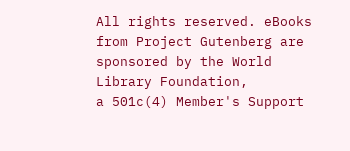All rights reserved. eBooks from Project Gutenberg are sponsored by the World Library Foundation,
a 501c(4) Member's Support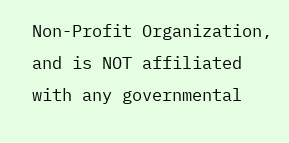Non-Profit Organization, and is NOT affiliated with any governmental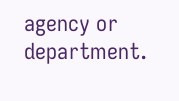agency or department.